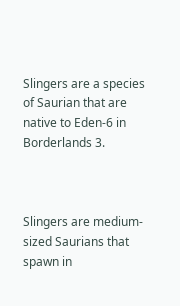Slingers are a species of Saurian that are native to Eden-6 in Borderlands 3.



Slingers are medium-sized Saurians that spawn in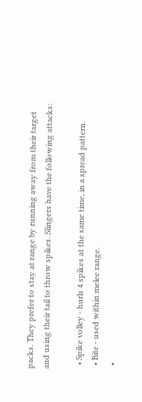packs. They prefer to stay at range by running away from their target and using their tail to throw spikes. Slingers have the following attacks:

  • Spike volley - hurls 4 spikes at the same time, in a spread pattern.
  • Bite - used within melee range.
  •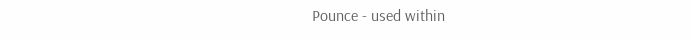Pounce - used within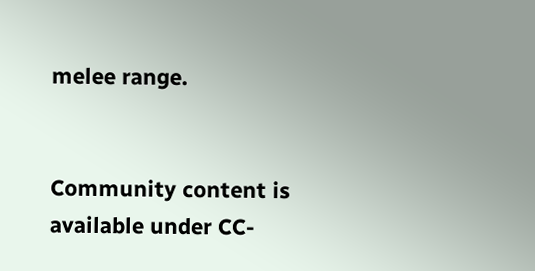melee range.


Community content is available under CC-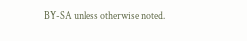BY-SA unless otherwise noted.